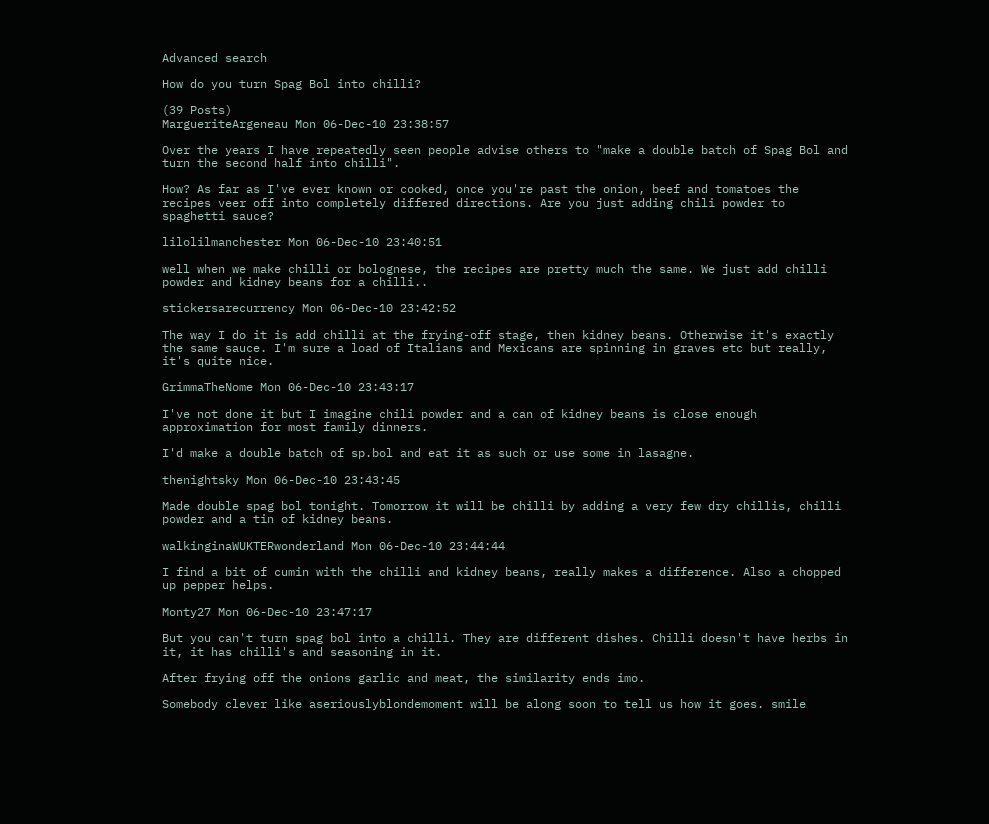Advanced search

How do you turn Spag Bol into chilli?

(39 Posts)
MargueriteArgeneau Mon 06-Dec-10 23:38:57

Over the years I have repeatedly seen people advise others to "make a double batch of Spag Bol and turn the second half into chilli".

How? As far as I've ever known or cooked, once you're past the onion, beef and tomatoes the recipes veer off into completely differed directions. Are you just adding chili powder to spaghetti sauce?

lilolilmanchester Mon 06-Dec-10 23:40:51

well when we make chilli or bolognese, the recipes are pretty much the same. We just add chilli powder and kidney beans for a chilli..

stickersarecurrency Mon 06-Dec-10 23:42:52

The way I do it is add chilli at the frying-off stage, then kidney beans. Otherwise it's exactly the same sauce. I'm sure a load of Italians and Mexicans are spinning in graves etc but really, it's quite nice.

GrimmaTheNome Mon 06-Dec-10 23:43:17

I've not done it but I imagine chili powder and a can of kidney beans is close enough approximation for most family dinners.

I'd make a double batch of sp.bol and eat it as such or use some in lasagne.

thenightsky Mon 06-Dec-10 23:43:45

Made double spag bol tonight. Tomorrow it will be chilli by adding a very few dry chillis, chilli powder and a tin of kidney beans.

walkinginaWUKTERwonderland Mon 06-Dec-10 23:44:44

I find a bit of cumin with the chilli and kidney beans, really makes a difference. Also a chopped up pepper helps.

Monty27 Mon 06-Dec-10 23:47:17

But you can't turn spag bol into a chilli. They are different dishes. Chilli doesn't have herbs in it, it has chilli's and seasoning in it.

After frying off the onions garlic and meat, the similarity ends imo.

Somebody clever like aseriouslyblondemoment will be along soon to tell us how it goes. smile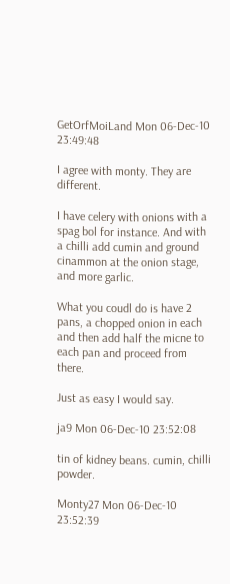GetOrfMoiLand Mon 06-Dec-10 23:49:48

I agree with monty. They are different.

I have celery with onions with a spag bol for instance. And with a chilli add cumin and ground cinammon at the onion stage, and more garlic.

What you coudl do is have 2 pans, a chopped onion in each and then add half the micne to each pan and proceed from there.

Just as easy I would say.

ja9 Mon 06-Dec-10 23:52:08

tin of kidney beans. cumin, chilli powder.

Monty27 Mon 06-Dec-10 23:52:39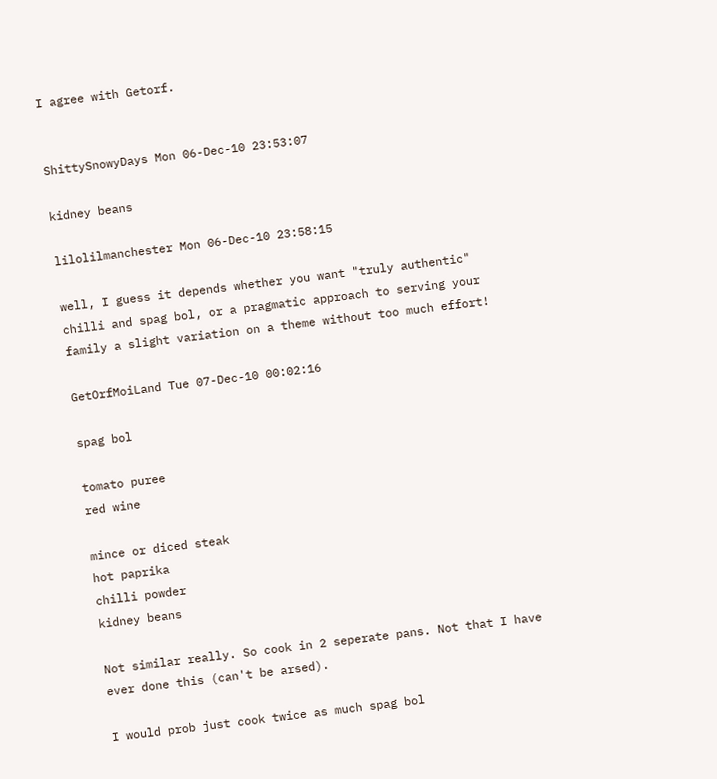I agree with Getorf.


ShittySnowyDays Mon 06-Dec-10 23:53:07

kidney beans

lilolilmanchester Mon 06-Dec-10 23:58:15

well, I guess it depends whether you want "truly authentic" chilli and spag bol, or a pragmatic approach to serving your family a slight variation on a theme without too much effort!

GetOrfMoiLand Tue 07-Dec-10 00:02:16

spag bol

tomato puree
red wine

mince or diced steak
hot paprika
chilli powder
kidney beans

Not similar really. So cook in 2 seperate pans. Not that I have ever done this (can't be arsed).

I would prob just cook twice as much spag bol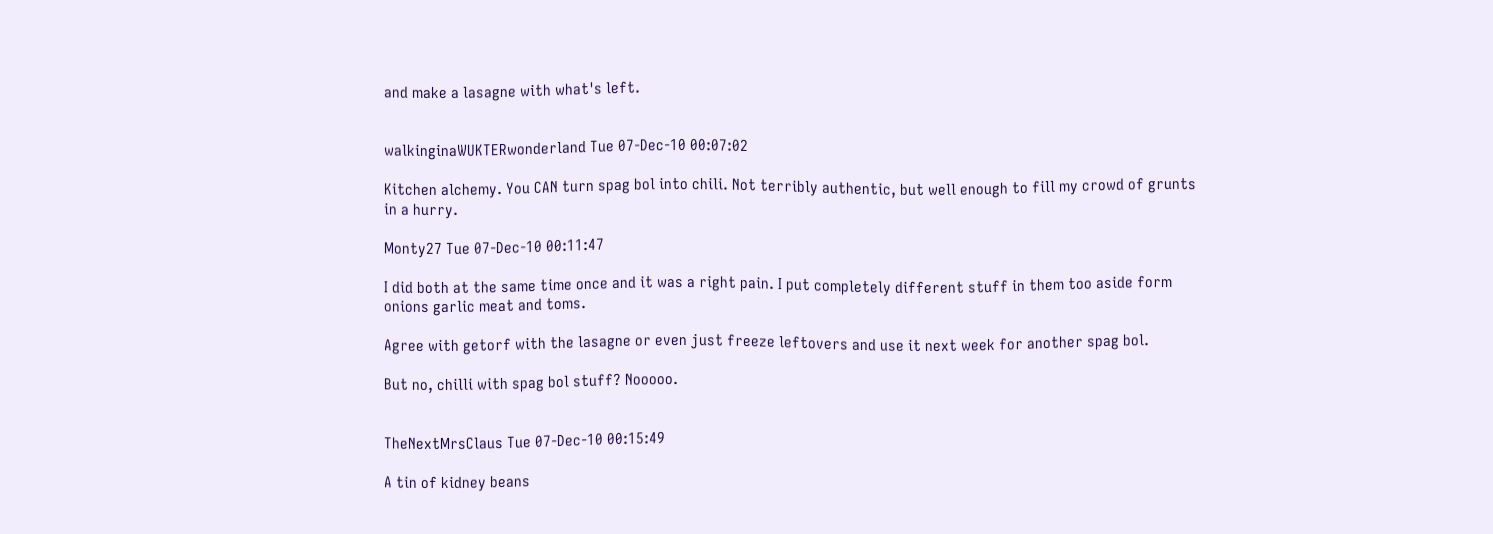and make a lasagne with what's left.


walkinginaWUKTERwonderland Tue 07-Dec-10 00:07:02

Kitchen alchemy. You CAN turn spag bol into chili. Not terribly authentic, but well enough to fill my crowd of grunts in a hurry.

Monty27 Tue 07-Dec-10 00:11:47

I did both at the same time once and it was a right pain. I put completely different stuff in them too aside form onions garlic meat and toms.

Agree with getorf with the lasagne or even just freeze leftovers and use it next week for another spag bol.

But no, chilli with spag bol stuff? Nooooo.


TheNextMrsClaus Tue 07-Dec-10 00:15:49

A tin of kidney beans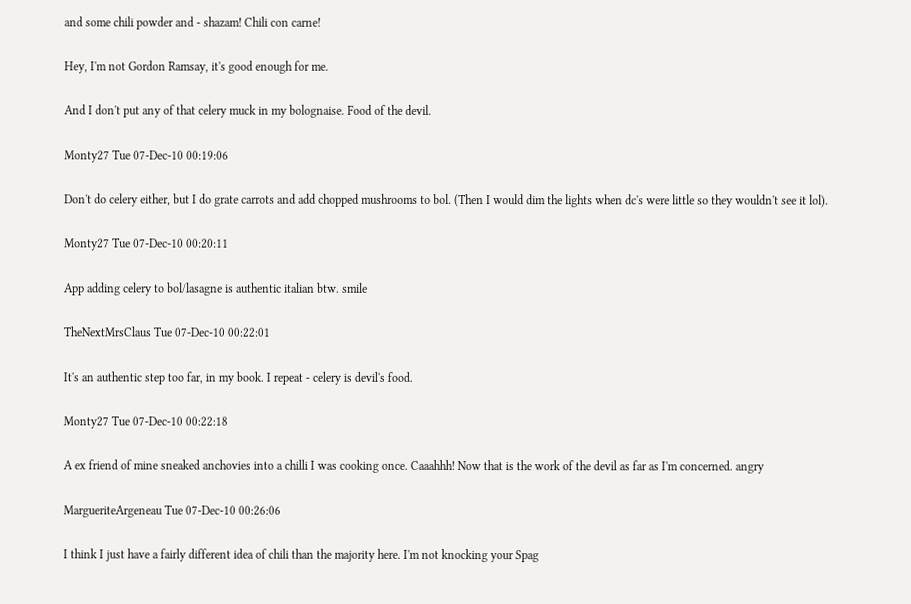and some chili powder and - shazam! Chili con carne!

Hey, I'm not Gordon Ramsay, it's good enough for me.

And I don't put any of that celery muck in my bolognaise. Food of the devil.

Monty27 Tue 07-Dec-10 00:19:06

Don't do celery either, but I do grate carrots and add chopped mushrooms to bol. (Then I would dim the lights when dc's were little so they wouldn't see it lol).

Monty27 Tue 07-Dec-10 00:20:11

App adding celery to bol/lasagne is authentic italian btw. smile

TheNextMrsClaus Tue 07-Dec-10 00:22:01

It's an authentic step too far, in my book. I repeat - celery is devil's food.

Monty27 Tue 07-Dec-10 00:22:18

A ex friend of mine sneaked anchovies into a chilli I was cooking once. Caaahhh! Now that is the work of the devil as far as I'm concerned. angry

MargueriteArgeneau Tue 07-Dec-10 00:26:06

I think I just have a fairly different idea of chili than the majority here. I'm not knocking your Spag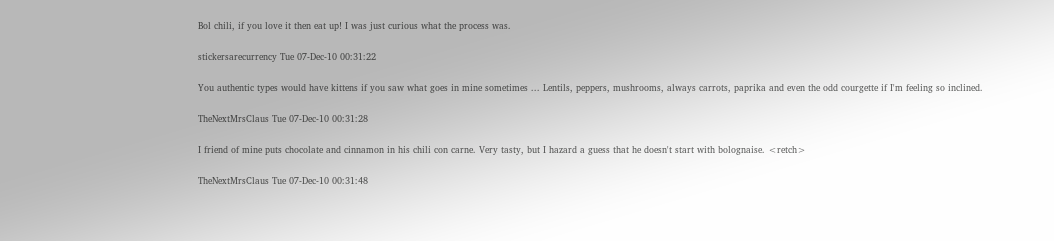Bol chili, if you love it then eat up! I was just curious what the process was.

stickersarecurrency Tue 07-Dec-10 00:31:22

You authentic types would have kittens if you saw what goes in mine sometimes ... Lentils, peppers, mushrooms, always carrots, paprika and even the odd courgette if I'm feeling so inclined.

TheNextMrsClaus Tue 07-Dec-10 00:31:28

I friend of mine puts chocolate and cinnamon in his chili con carne. Very tasty, but I hazard a guess that he doesn't start with bolognaise. <retch>

TheNextMrsClaus Tue 07-Dec-10 00:31:48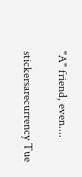"A" friend, even....

stickersarecurrency Tue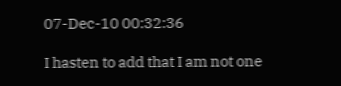07-Dec-10 00:32:36

I hasten to add that I am not one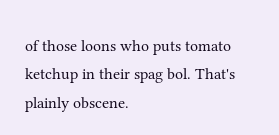of those loons who puts tomato ketchup in their spag bol. That's plainly obscene.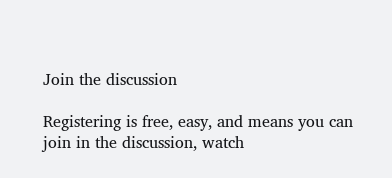Join the discussion

Registering is free, easy, and means you can join in the discussion, watch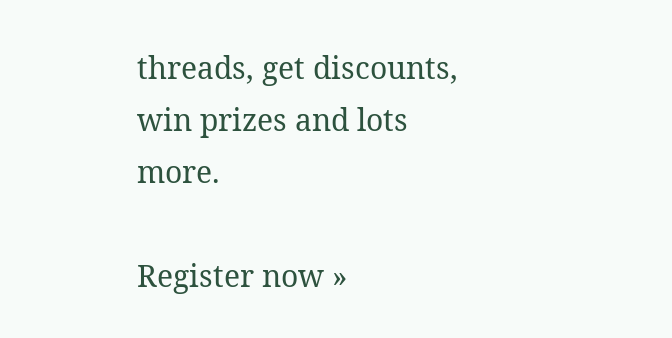threads, get discounts, win prizes and lots more.

Register now »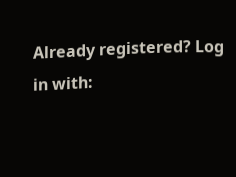Already registered? Log in with: